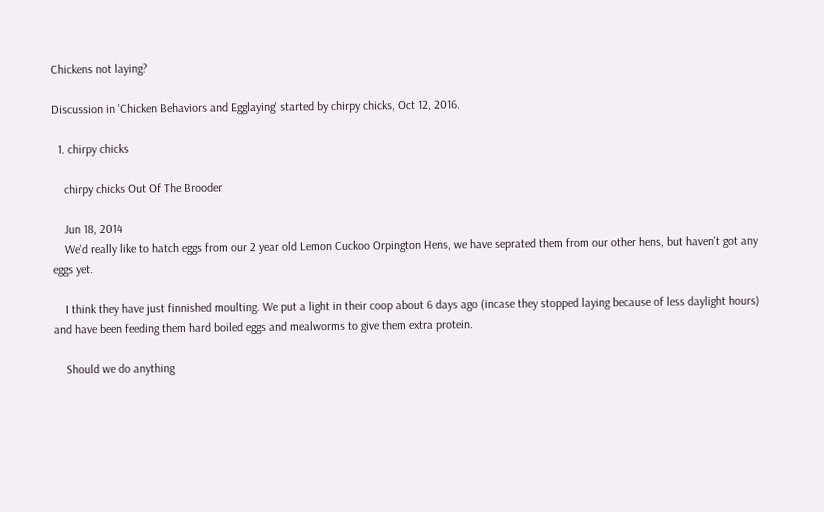Chickens not laying?

Discussion in 'Chicken Behaviors and Egglaying' started by chirpy chicks, Oct 12, 2016.

  1. chirpy chicks

    chirpy chicks Out Of The Brooder

    Jun 18, 2014
    We'd really like to hatch eggs from our 2 year old Lemon Cuckoo Orpington Hens, we have seprated them from our other hens, but haven't got any eggs yet.

    I think they have just finnished moulting. We put a light in their coop about 6 days ago (incase they stopped laying because of less daylight hours) and have been feeding them hard boiled eggs and mealworms to give them extra protein.

    Should we do anything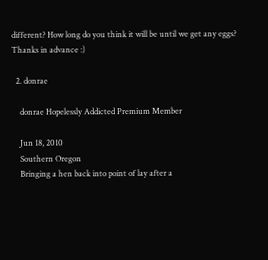different? How long do you think it will be until we get any eggs? Thanks in advance :)

  2. donrae

    donrae Hopelessly Addicted Premium Member

    Jun 18, 2010
    Southern Oregon
    Bringing a hen back into point of lay after a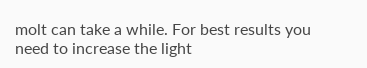molt can take a while. For best results you need to increase the light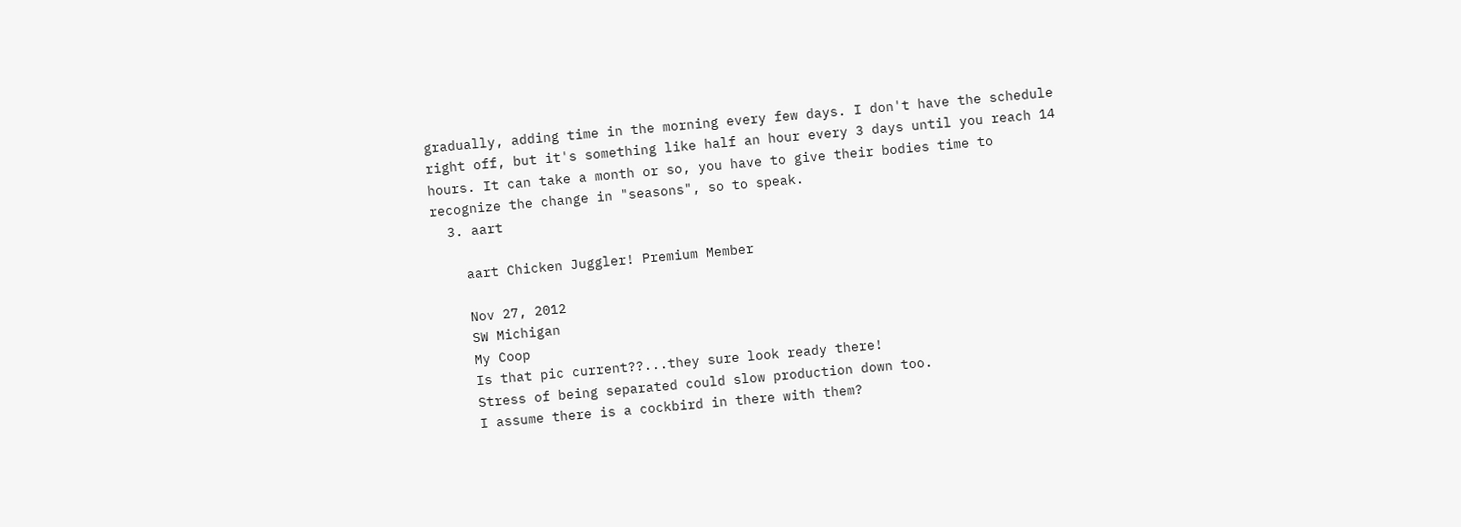gradually, adding time in the morning every few days. I don't have the schedule right off, but it's something like half an hour every 3 days until you reach 14 hours. It can take a month or so, you have to give their bodies time to recognize the change in "seasons", so to speak.
  3. aart

    aart Chicken Juggler! Premium Member

    Nov 27, 2012
    SW Michigan
    My Coop
    Is that pic current??...they sure look ready there!
    Stress of being separated could slow production down too.
    I assume there is a cockbird in there with them?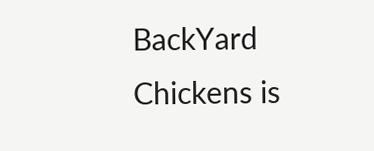BackYard Chickens is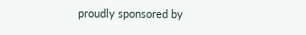proudly sponsored by